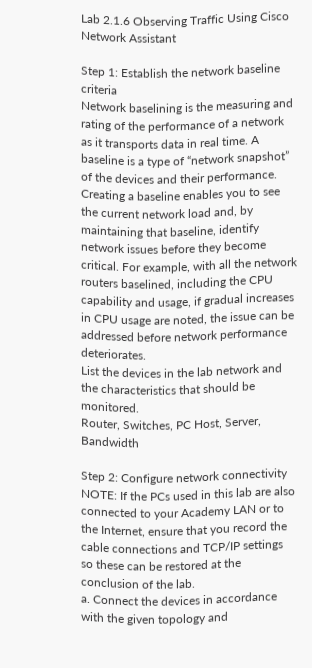Lab 2.1.6 Observing Traffic Using Cisco Network Assistant

Step 1: Establish the network baseline criteria
Network baselining is the measuring and rating of the performance of a network as it transports data in real time. A baseline is a type of “network snapshot” of the devices and their performance. Creating a baseline enables you to see the current network load and, by maintaining that baseline, identify network issues before they become critical. For example, with all the network routers baselined, including the CPU capability and usage, if gradual increases in CPU usage are noted, the issue can be addressed before network performance deteriorates.
List the devices in the lab network and the characteristics that should be monitored.
Router, Switches, PC Host, Server, Bandwidth

Step 2: Configure network connectivity
NOTE: If the PCs used in this lab are also connected to your Academy LAN or to the Internet, ensure that you record the cable connections and TCP/IP settings so these can be restored at the conclusion of the lab.
a. Connect the devices in accordance with the given topology and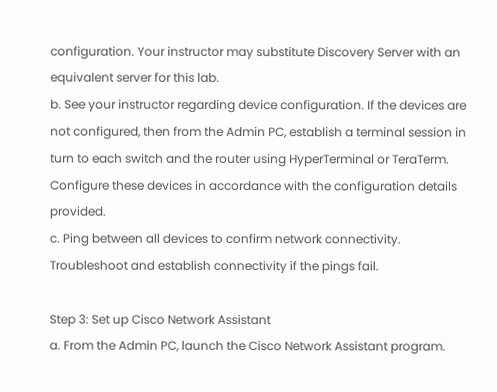configuration. Your instructor may substitute Discovery Server with an equivalent server for this lab.
b. See your instructor regarding device configuration. If the devices are not configured, then from the Admin PC, establish a terminal session in turn to each switch and the router using HyperTerminal or TeraTerm. Configure these devices in accordance with the configuration details provided.
c. Ping between all devices to confirm network connectivity. Troubleshoot and establish connectivity if the pings fail.

Step 3: Set up Cisco Network Assistant
a. From the Admin PC, launch the Cisco Network Assistant program.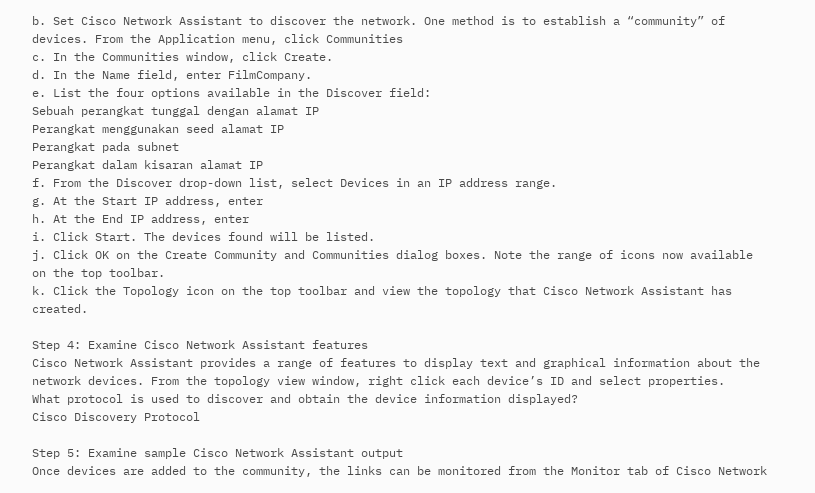b. Set Cisco Network Assistant to discover the network. One method is to establish a “community” of devices. From the Application menu, click Communities
c. In the Communities window, click Create.
d. In the Name field, enter FilmCompany.
e. List the four options available in the Discover field:
Sebuah perangkat tunggal dengan alamat IP
Perangkat menggunakan seed alamat IP
Perangkat pada subnet
Perangkat dalam kisaran alamat IP
f. From the Discover drop-down list, select Devices in an IP address range.
g. At the Start IP address, enter
h. At the End IP address, enter
i. Click Start. The devices found will be listed.
j. Click OK on the Create Community and Communities dialog boxes. Note the range of icons now available on the top toolbar.
k. Click the Topology icon on the top toolbar and view the topology that Cisco Network Assistant has created.

Step 4: Examine Cisco Network Assistant features
Cisco Network Assistant provides a range of features to display text and graphical information about the network devices. From the topology view window, right click each device’s ID and select properties.
What protocol is used to discover and obtain the device information displayed?
Cisco Discovery Protocol

Step 5: Examine sample Cisco Network Assistant output
Once devices are added to the community, the links can be monitored from the Monitor tab of Cisco Network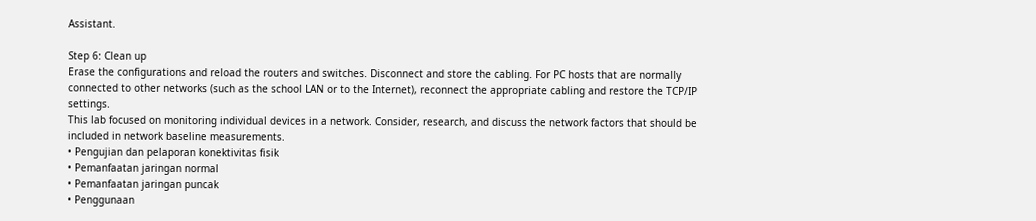Assistant.

Step 6: Clean up
Erase the configurations and reload the routers and switches. Disconnect and store the cabling. For PC hosts that are normally connected to other networks (such as the school LAN or to the Internet), reconnect the appropriate cabling and restore the TCP/IP settings.
This lab focused on monitoring individual devices in a network. Consider, research, and discuss the network factors that should be included in network baseline measurements.
• Pengujian dan pelaporan konektivitas fisik
• Pemanfaatan jaringan normal
• Pemanfaatan jaringan puncak
• Penggunaan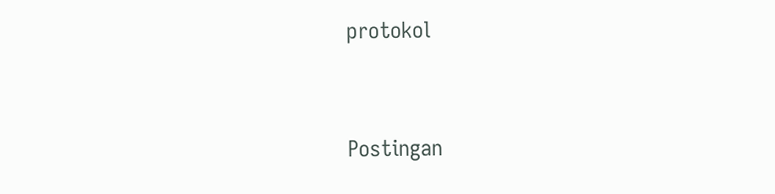protokol


Postingan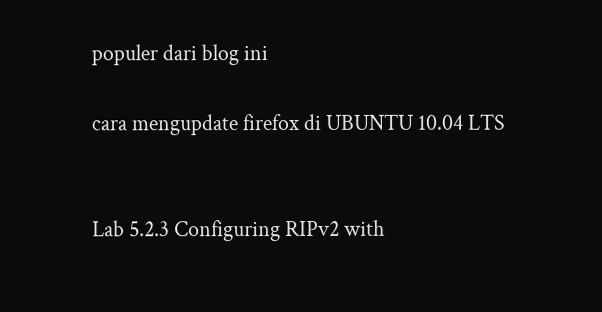populer dari blog ini

cara mengupdate firefox di UBUNTU 10.04 LTS


Lab 5.2.3 Configuring RIPv2 with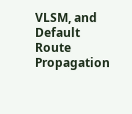VLSM, and Default Route Propagation